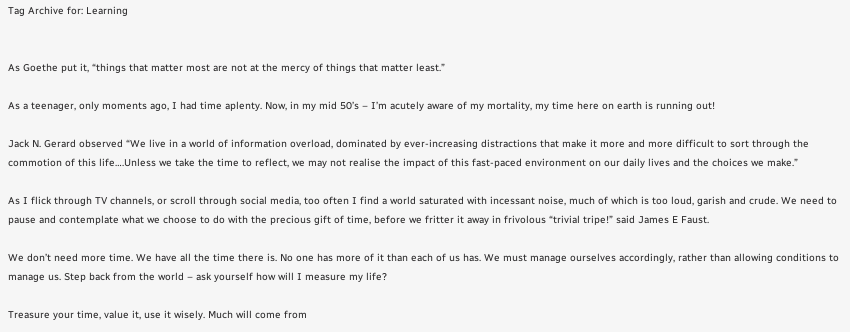Tag Archive for: Learning


As Goethe put it, “things that matter most are not at the mercy of things that matter least.”

As a teenager, only moments ago, I had time aplenty. Now, in my mid 50’s – I’m acutely aware of my mortality, my time here on earth is running out!

Jack N. Gerard observed “We live in a world of information overload, dominated by ever-increasing distractions that make it more and more difficult to sort through the commotion of this life….Unless we take the time to reflect, we may not realise the impact of this fast-paced environment on our daily lives and the choices we make.”

As I flick through TV channels, or scroll through social media, too often I find a world saturated with incessant noise, much of which is too loud, garish and crude. We need to pause and contemplate what we choose to do with the precious gift of time, before we fritter it away in frivolous “trivial tripe!” said James E Faust.

We don’t need more time. We have all the time there is. No one has more of it than each of us has. We must manage ourselves accordingly, rather than allowing conditions to manage us. Step back from the world – ask yourself how will I measure my life?

Treasure your time, value it, use it wisely. Much will come from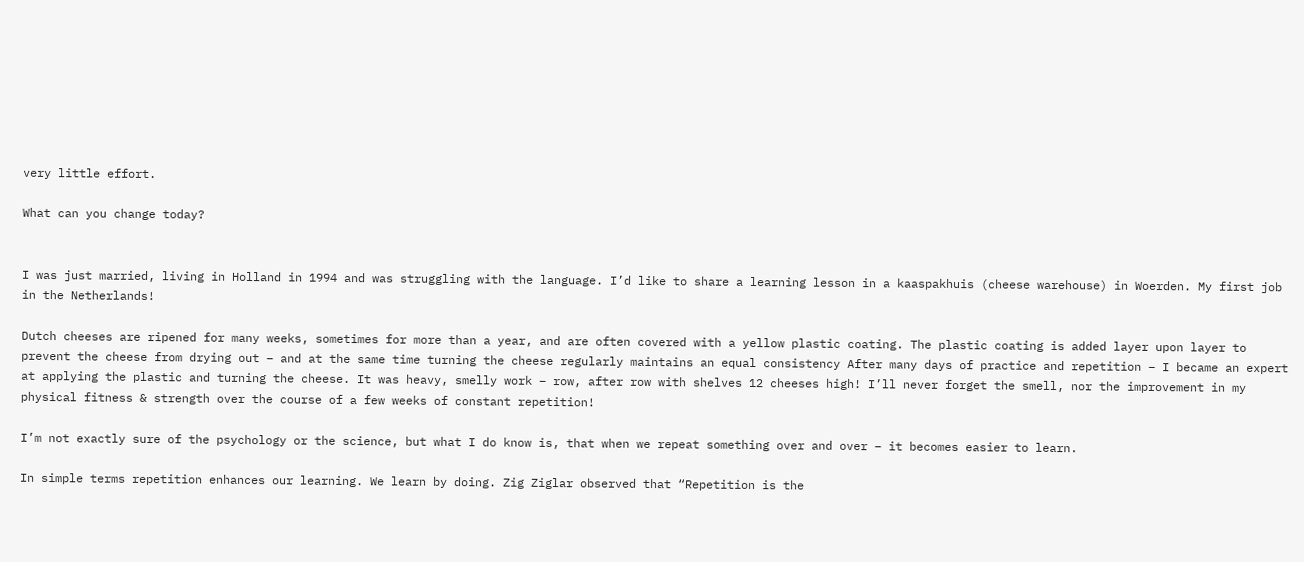very little effort.

What can you change today?


I was just married, living in Holland in 1994 and was struggling with the language. I’d like to share a learning lesson in a kaaspakhuis (cheese warehouse) in Woerden. My first job in the Netherlands!

Dutch cheeses are ripened for many weeks, sometimes for more than a year, and are often covered with a yellow plastic coating. The plastic coating is added layer upon layer to prevent the cheese from drying out – and at the same time turning the cheese regularly maintains an equal consistency After many days of practice and repetition – I became an expert at applying the plastic and turning the cheese. It was heavy, smelly work – row, after row with shelves 12 cheeses high! I’ll never forget the smell, nor the improvement in my physical fitness & strength over the course of a few weeks of constant repetition!

I’m not exactly sure of the psychology or the science, but what I do know is, that when we repeat something over and over – it becomes easier to learn.

In simple terms repetition enhances our learning. We learn by doing. Zig Ziglar observed that “Repetition is the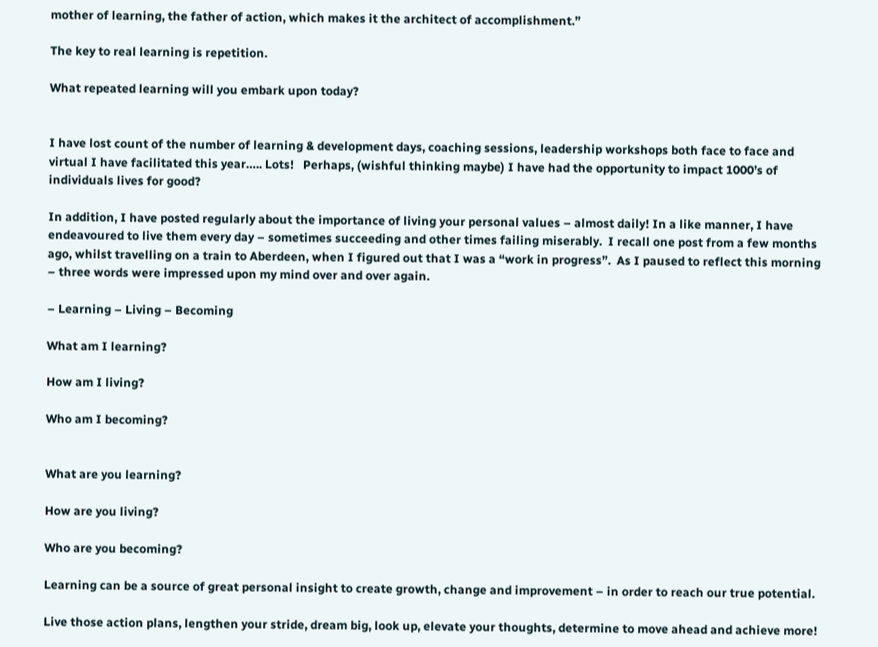mother of learning, the father of action, which makes it the architect of accomplishment.”

The key to real learning is repetition.

What repeated learning will you embark upon today?


I have lost count of the number of learning & development days, coaching sessions, leadership workshops both face to face and virtual I have facilitated this year….. Lots!   Perhaps, (wishful thinking maybe) I have had the opportunity to impact 1000’s of individuals lives for good?

In addition, I have posted regularly about the importance of living your personal values – almost daily! In a like manner, I have endeavoured to live them every day – sometimes succeeding and other times failing miserably.  I recall one post from a few months ago, whilst travelling on a train to Aberdeen, when I figured out that I was a “work in progress”.  As I paused to reflect this morning – three words were impressed upon my mind over and over again.

– Learning – Living – Becoming

What am I learning?

How am I living?

Who am I becoming?


What are you learning?

How are you living?

Who are you becoming?

Learning can be a source of great personal insight to create growth, change and improvement – in order to reach our true potential.

Live those action plans, lengthen your stride, dream big, look up, elevate your thoughts, determine to move ahead and achieve more!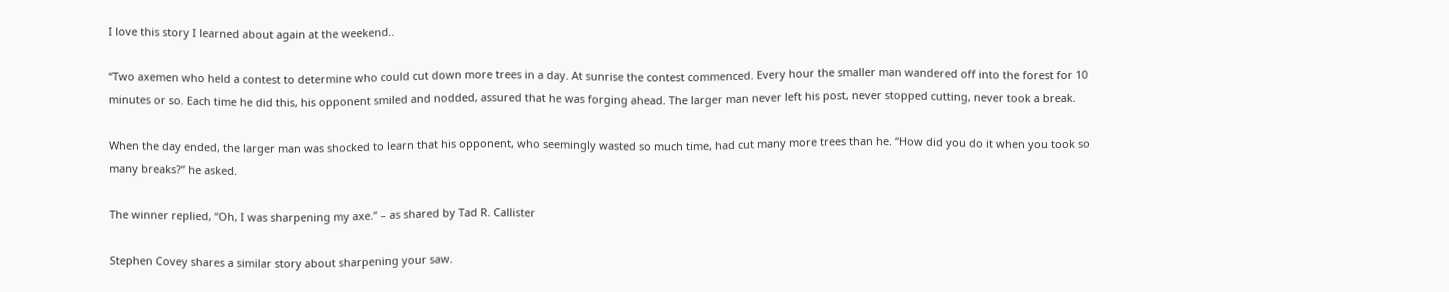I love this story I learned about again at the weekend..

“Two axemen who held a contest to determine who could cut down more trees in a day. At sunrise the contest commenced. Every hour the smaller man wandered off into the forest for 10 minutes or so. Each time he did this, his opponent smiled and nodded, assured that he was forging ahead. The larger man never left his post, never stopped cutting, never took a break.

When the day ended, the larger man was shocked to learn that his opponent, who seemingly wasted so much time, had cut many more trees than he. “How did you do it when you took so many breaks?” he asked.

The winner replied, “Oh, I was sharpening my axe.” – as shared by Tad R. Callister

Stephen Covey shares a similar story about sharpening your saw.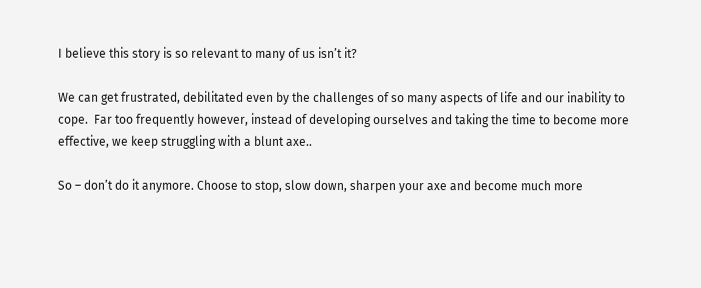I believe this story is so relevant to many of us isn’t it?

We can get frustrated, debilitated even by the challenges of so many aspects of life and our inability to cope.  Far too frequently however, instead of developing ourselves and taking the time to become more effective, we keep struggling with a blunt axe..

So – don’t do it anymore. Choose to stop, slow down, sharpen your axe and become much more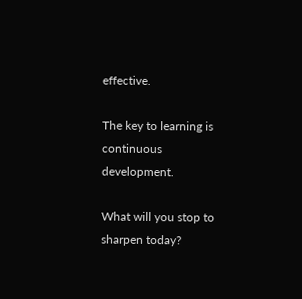effective.

The key to learning is continuous development.

What will you stop to sharpen today?